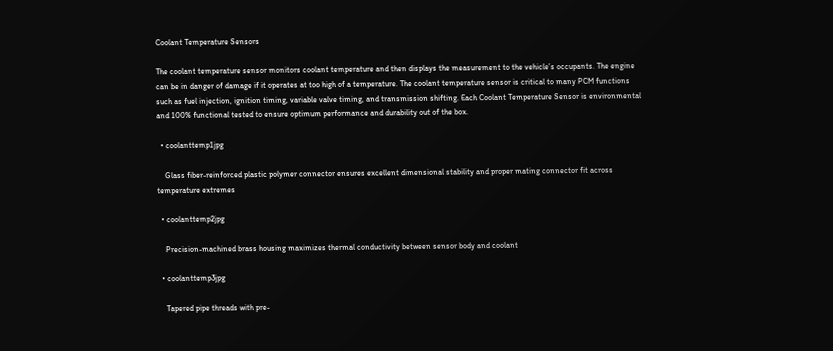Coolant Temperature Sensors

The coolant temperature sensor monitors coolant temperature and then displays the measurement to the vehicle’s occupants. The engine can be in danger of damage if it operates at too high of a temperature. The coolant temperature sensor is critical to many PCM functions such as fuel injection, ignition timing, variable valve timing, and transmission shifting. Each Coolant Temperature Sensor is environmental and 100% functional tested to ensure optimum performance and durability out of the box.

  • coolanttemp1jpg

    Glass fiber-reinforced plastic polymer connector ensures excellent dimensional stability and proper mating connector fit across temperature extremes

  • coolanttemp2jpg

    Precision-machined brass housing maximizes thermal conductivity between sensor body and coolant

  • coolanttemp3jpg

    Tapered pipe threads with pre-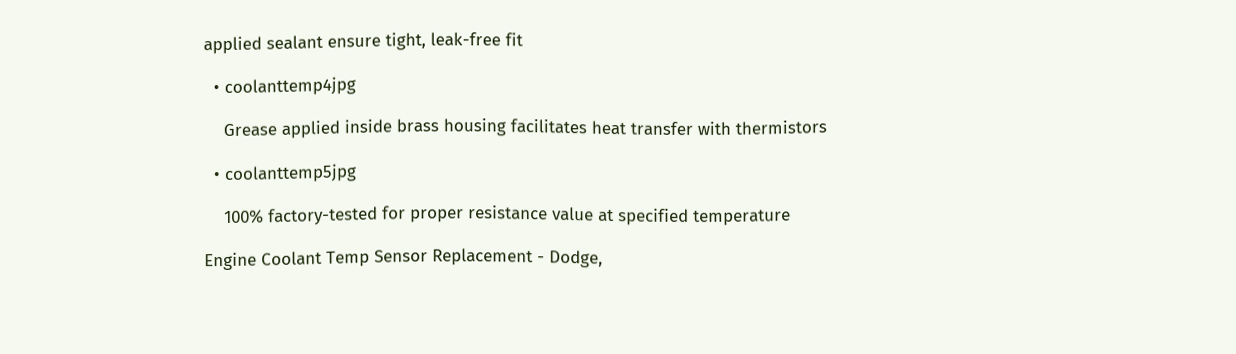applied sealant ensure tight, leak-free fit

  • coolanttemp4jpg

    Grease applied inside brass housing facilitates heat transfer with thermistors

  • coolanttemp5jpg

    100% factory-tested for proper resistance value at specified temperature

Engine Coolant Temp Sensor Replacement - Dodge,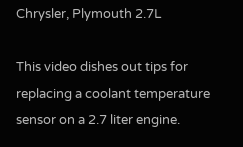Chrysler, Plymouth 2.7L

This video dishes out tips for replacing a coolant temperature sensor on a 2.7 liter engine.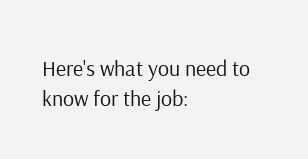Here's what you need to know for the job: